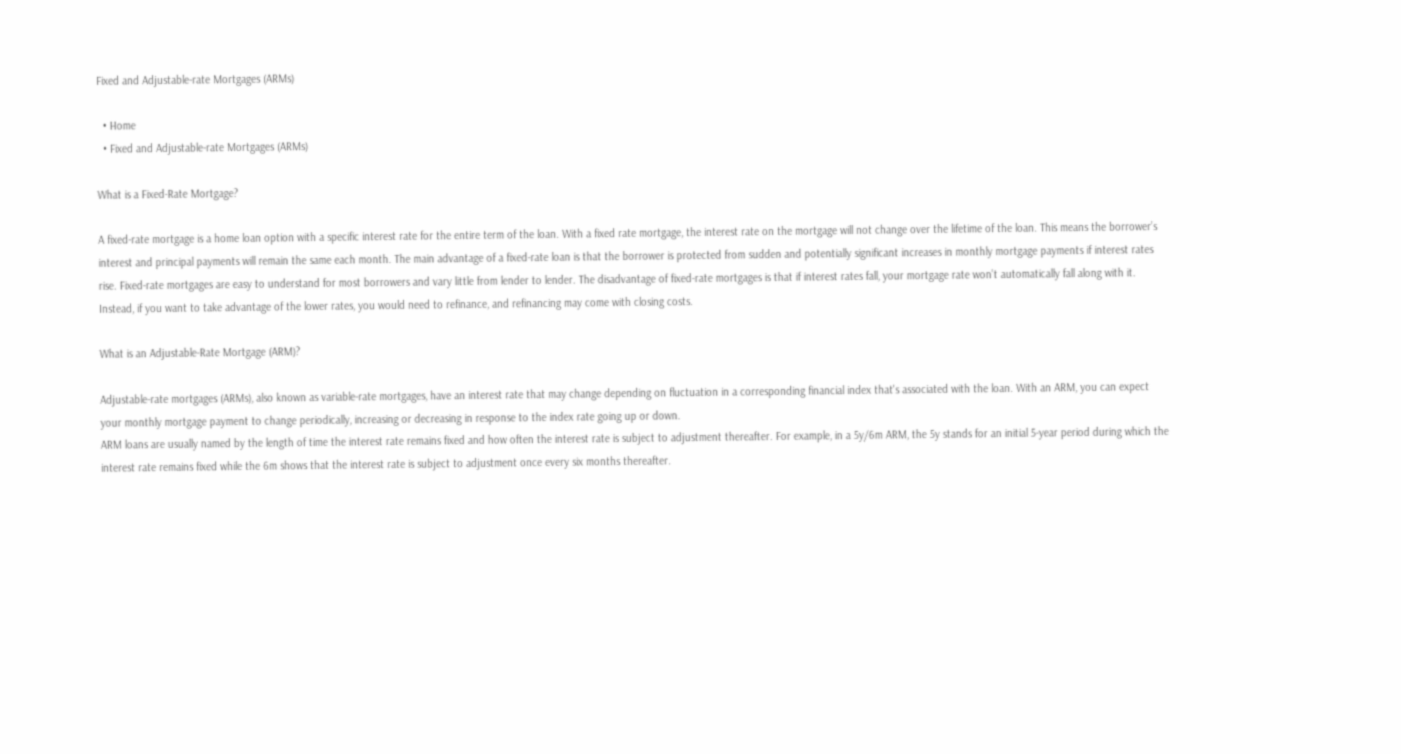Fixed and Adjustable-rate Mortgages (ARMs)

  • Home
  • Fixed and Adjustable-rate Mortgages (ARMs)

What is a Fixed-Rate Mortgage?

A fixed-rate mortgage is a home loan option with a specific interest rate for the entire term of the loan. With a fixed rate mortgage, the interest rate on the mortgage will not change over the lifetime of the loan. This means the borrower’s interest and principal payments will remain the same each month. The main advantage of a fixed-rate loan is that the borrower is protected from sudden and potentially significant increases in monthly mortgage payments if interest rates rise. Fixed-rate mortgages are easy to understand for most borrowers and vary little from lender to lender. The disadvantage of fixed-rate mortgages is that if interest rates fall, your mortgage rate won’t automatically fall along with it. Instead, if you want to take advantage of the lower rates, you would need to refinance, and refinancing may come with closing costs.

What is an Adjustable-Rate Mortgage (ARM)?

Adjustable-rate mortgages (ARMs), also known as variable-rate mortgages, have an interest rate that may change depending on fluctuation in a corresponding financial index that's associated with the loan. With an ARM, you can expect your monthly mortgage payment to change periodically, increasing or decreasing in response to the index rate going up or down.
ARM loans are usually named by the length of time the interest rate remains fixed and how often the interest rate is subject to adjustment thereafter. For example, in a 5y/6m ARM, the 5y stands for an initial 5-year period during which the interest rate remains fixed while the 6m shows that the interest rate is subject to adjustment once every six months thereafter.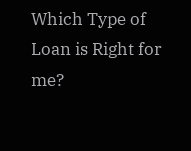Which Type of Loan is Right for me?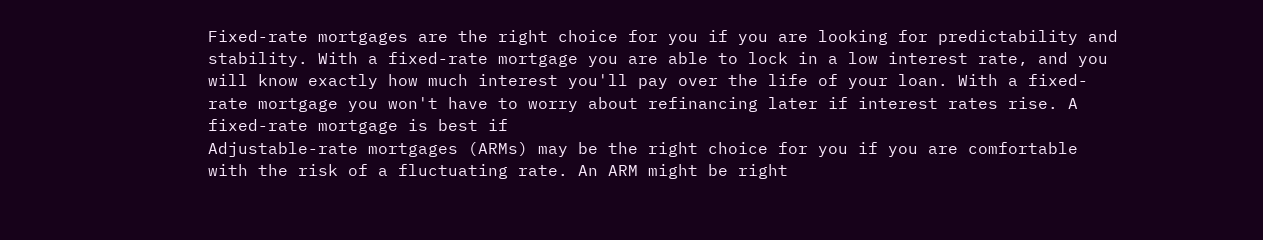Fixed-rate mortgages are the right choice for you if you are looking for predictability and stability. With a fixed-rate mortgage you are able to lock in a low interest rate, and you will know exactly how much interest you'll pay over the life of your loan. With a fixed-rate mortgage you won't have to worry about refinancing later if interest rates rise. A fixed-rate mortgage is best if
Adjustable-rate mortgages (ARMs) may be the right choice for you if you are comfortable with the risk of a fluctuating rate. An ARM might be right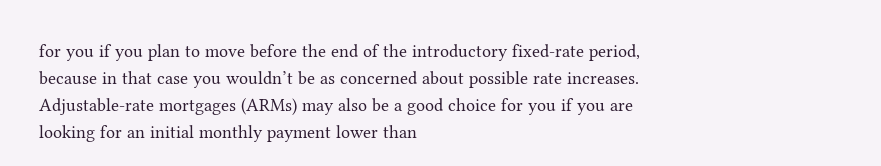for you if you plan to move before the end of the introductory fixed-rate period, because in that case you wouldn’t be as concerned about possible rate increases. Adjustable-rate mortgages (ARMs) may also be a good choice for you if you are looking for an initial monthly payment lower than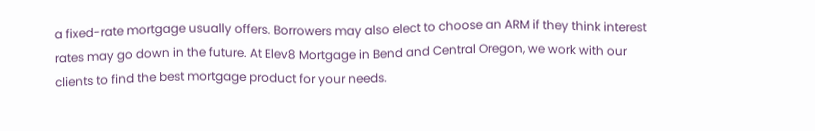a fixed-rate mortgage usually offers. Borrowers may also elect to choose an ARM if they think interest rates may go down in the future. At Elev8 Mortgage in Bend and Central Oregon, we work with our clients to find the best mortgage product for your needs.